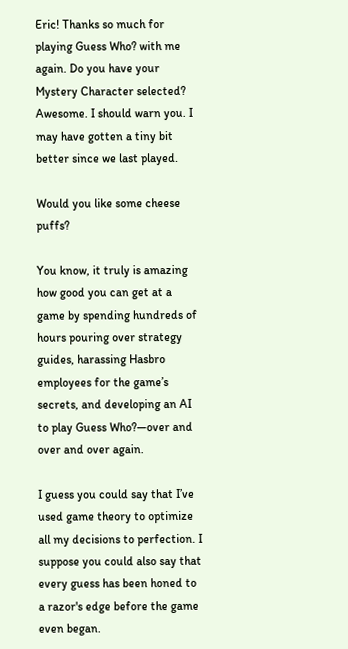Eric! Thanks so much for playing Guess Who? with me again. Do you have your Mystery Character selected? Awesome. I should warn you. I may have gotten a tiny bit better since we last played.

Would you like some cheese puffs?

You know, it truly is amazing how good you can get at a game by spending hundreds of hours pouring over strategy guides, harassing Hasbro employees for the game’s secrets, and developing an AI to play Guess Who?—over and over and over again.

I guess you could say that I’ve used game theory to optimize all my decisions to perfection. I suppose you could also say that every guess has been honed to a razor's edge before the game even began.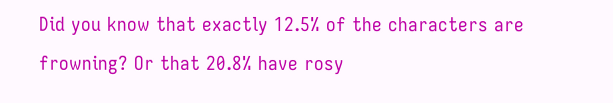Did you know that exactly 12.5% of the characters are frowning? Or that 20.8% have rosy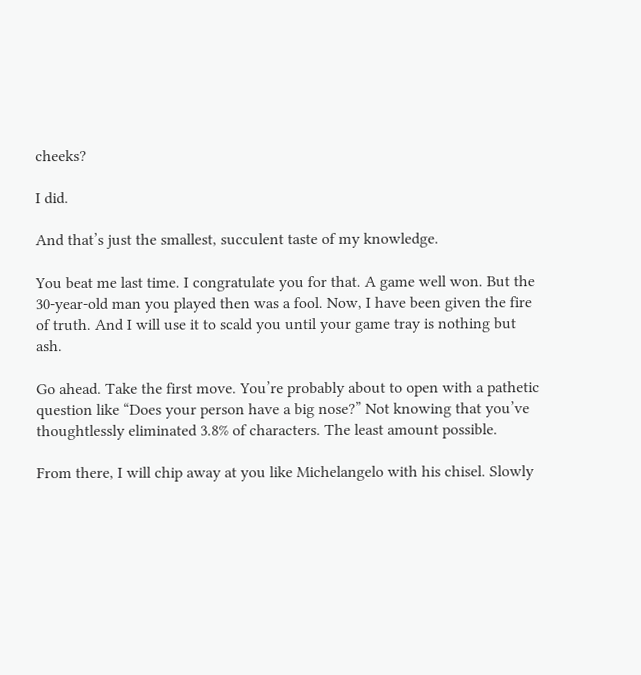cheeks?

I did.

And that’s just the smallest, succulent taste of my knowledge.

You beat me last time. I congratulate you for that. A game well won. But the 30-year-old man you played then was a fool. Now, I have been given the fire of truth. And I will use it to scald you until your game tray is nothing but ash.

Go ahead. Take the first move. You’re probably about to open with a pathetic question like “Does your person have a big nose?” Not knowing that you’ve thoughtlessly eliminated 3.8% of characters. The least amount possible.

From there, I will chip away at you like Michelangelo with his chisel. Slowly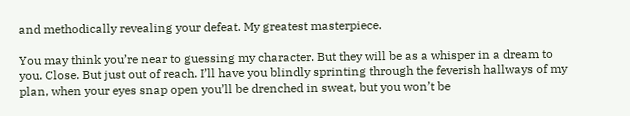and methodically revealing your defeat. My greatest masterpiece.

You may think you’re near to guessing my character. But they will be as a whisper in a dream to you. Close. But just out of reach. I’ll have you blindly sprinting through the feverish hallways of my plan, when your eyes snap open you’ll be drenched in sweat, but you won’t be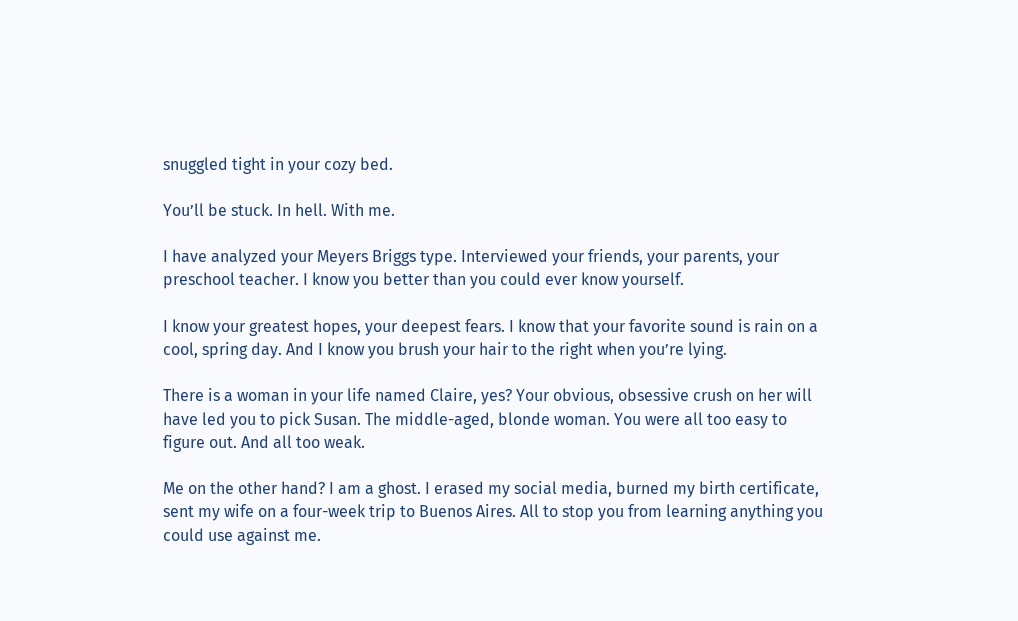snuggled tight in your cozy bed.

You’ll be stuck. In hell. With me.

I have analyzed your Meyers Briggs type. Interviewed your friends, your parents, your preschool teacher. I know you better than you could ever know yourself.

I know your greatest hopes, your deepest fears. I know that your favorite sound is rain on a cool, spring day. And I know you brush your hair to the right when you’re lying.

There is a woman in your life named Claire, yes? Your obvious, obsessive crush on her will have led you to pick Susan. The middle-aged, blonde woman. You were all too easy to figure out. And all too weak.

Me on the other hand? I am a ghost. I erased my social media, burned my birth certificate, sent my wife on a four-week trip to Buenos Aires. All to stop you from learning anything you could use against me.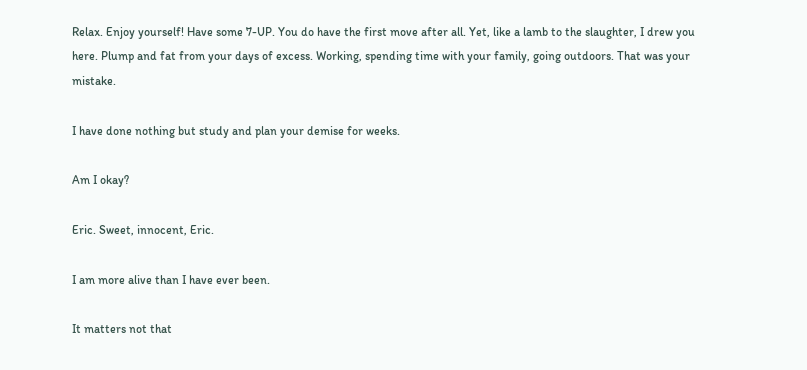Relax. Enjoy yourself! Have some 7-UP. You do have the first move after all. Yet, like a lamb to the slaughter, I drew you here. Plump and fat from your days of excess. Working, spending time with your family, going outdoors. That was your mistake.

I have done nothing but study and plan your demise for weeks.

Am I okay?

Eric. Sweet, innocent, Eric.

I am more alive than I have ever been.

It matters not that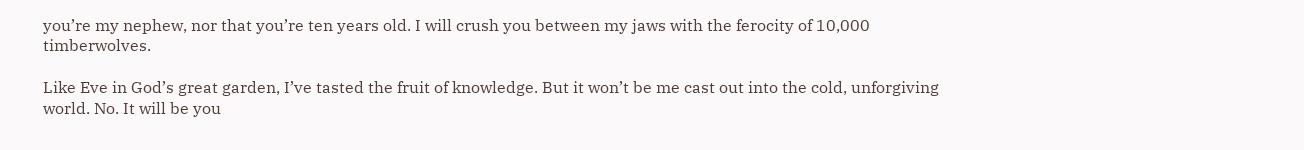you’re my nephew, nor that you’re ten years old. I will crush you between my jaws with the ferocity of 10,000 timberwolves.

Like Eve in God’s great garden, I’ve tasted the fruit of knowledge. But it won’t be me cast out into the cold, unforgiving world. No. It will be you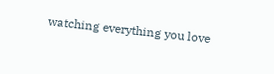watching everything you love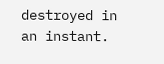destroyed in an instant.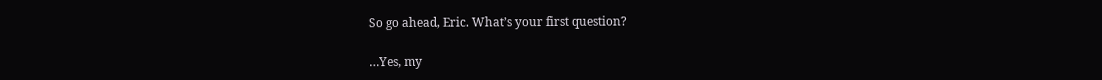So go ahead, Eric. What’s your first question?

…Yes, my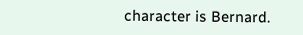character is Bernard.